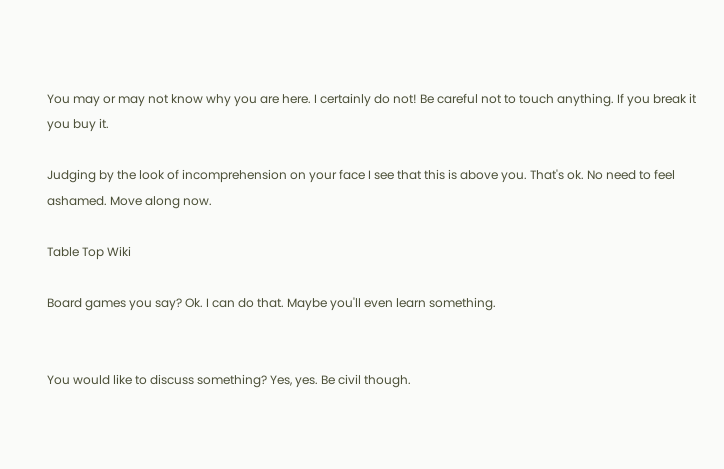You may or may not know why you are here. I certainly do not! Be careful not to touch anything. If you break it you buy it.

Judging by the look of incomprehension on your face I see that this is above you. That's ok. No need to feel ashamed. Move along now.

Table Top Wiki

Board games you say? Ok. I can do that. Maybe you'll even learn something.


You would like to discuss something? Yes, yes. Be civil though.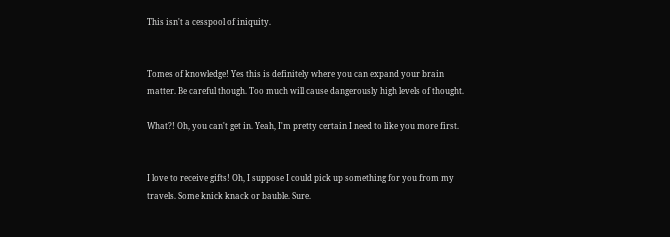This isn't a cesspool of iniquity.


Tomes of knowledge! Yes this is definitely where you can expand your brain matter. Be careful though. Too much will cause dangerously high levels of thought.

What?! Oh, you can't get in. Yeah, I'm pretty certain I need to like you more first.


I love to receive gifts! Oh, I suppose I could pick up something for you from my travels. Some knick knack or bauble. Sure.